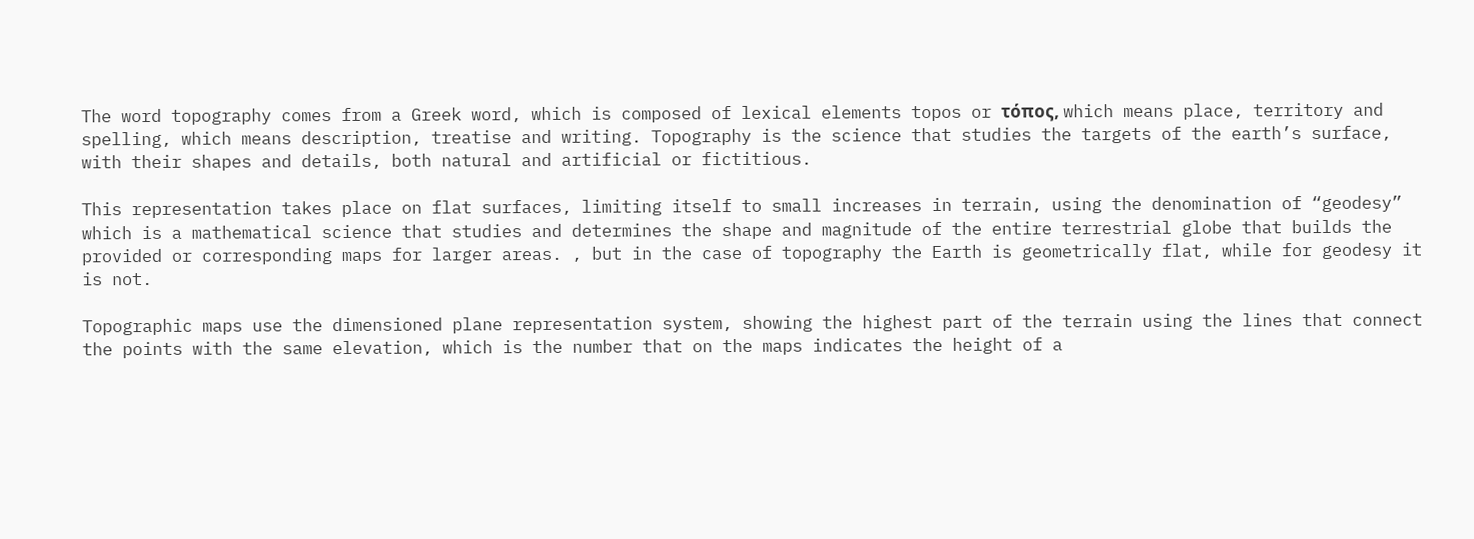The word topography comes from a Greek word, which is composed of lexical elements topos or τόπος, which means place, territory and spelling, which means description, treatise and writing. Topography is the science that studies the targets of the earth’s surface, with their shapes and details, both natural and artificial or fictitious.

This representation takes place on flat surfaces, limiting itself to small increases in terrain, using the denomination of “geodesy” which is a mathematical science that studies and determines the shape and magnitude of the entire terrestrial globe that builds the provided or corresponding maps for larger areas. , but in the case of topography the Earth is geometrically flat, while for geodesy it is not.

Topographic maps use the dimensioned plane representation system, showing the highest part of the terrain using the lines that connect the points with the same elevation, which is the number that on the maps indicates the height of a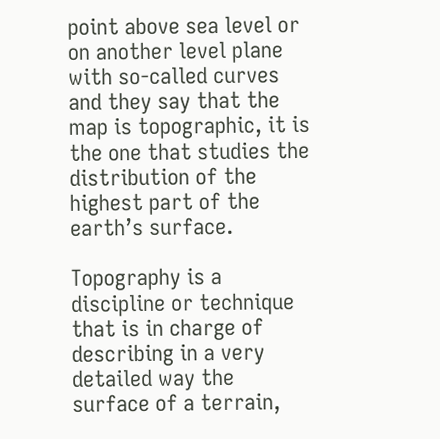point above sea level or on another level plane with so-called curves and they say that the map is topographic, it is the one that studies the distribution of the highest part of the earth’s surface.

Topography is a discipline or technique that is in charge of describing in a very detailed way the surface of a terrain,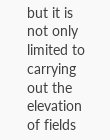but it is not only limited to carrying out the elevation of fields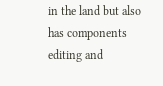in the land but also has components editing and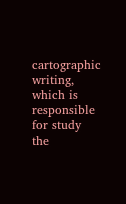cartographic writing, which is responsible for study the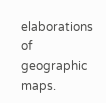elaborations of geographic maps.